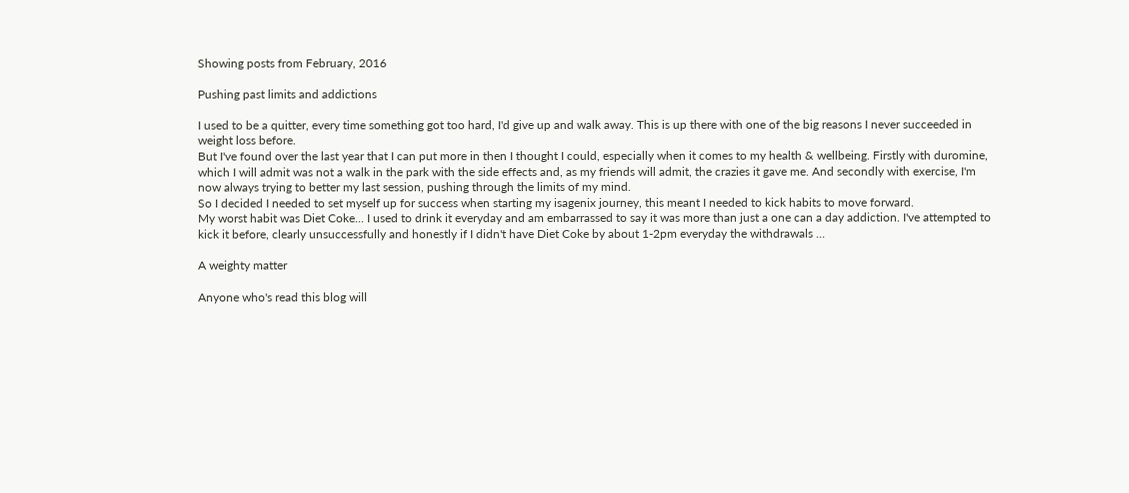Showing posts from February, 2016

Pushing past limits and addictions

I used to be a quitter, every time something got too hard, I'd give up and walk away. This is up there with one of the big reasons I never succeeded in weight loss before.
But I've found over the last year that I can put more in then I thought I could, especially when it comes to my health & wellbeing. Firstly with duromine, which I will admit was not a walk in the park with the side effects and, as my friends will admit, the crazies it gave me. And secondly with exercise, I'm now always trying to better my last session, pushing through the limits of my mind.
So I decided I needed to set myself up for success when starting my isagenix journey, this meant I needed to kick habits to move forward.
My worst habit was Diet Coke... I used to drink it everyday and am embarrassed to say it was more than just a one can a day addiction. I've attempted to kick it before, clearly unsuccessfully and honestly if I didn't have Diet Coke by about 1-2pm everyday the withdrawals …

A weighty matter

Anyone who's read this blog will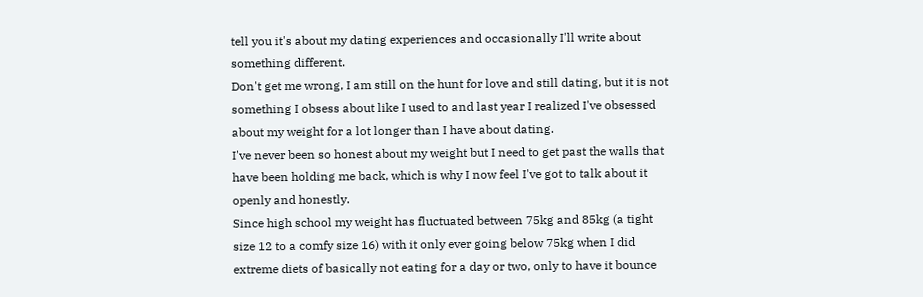tell you it's about my dating experiences and occasionally I'll write about something different.
Don't get me wrong, I am still on the hunt for love and still dating, but it is not something I obsess about like I used to and last year I realized I've obsessed about my weight for a lot longer than I have about dating.
I've never been so honest about my weight but I need to get past the walls that have been holding me back, which is why I now feel I've got to talk about it openly and honestly.
Since high school my weight has fluctuated between 75kg and 85kg (a tight size 12 to a comfy size 16) with it only ever going below 75kg when I did extreme diets of basically not eating for a day or two, only to have it bounce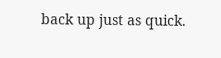back up just as quick.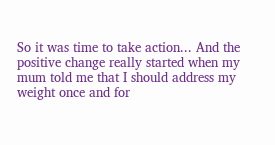So it was time to take action... And the positive change really started when my mum told me that I should address my weight once and for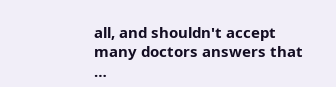all, and shouldn't accept many doctors answers that …